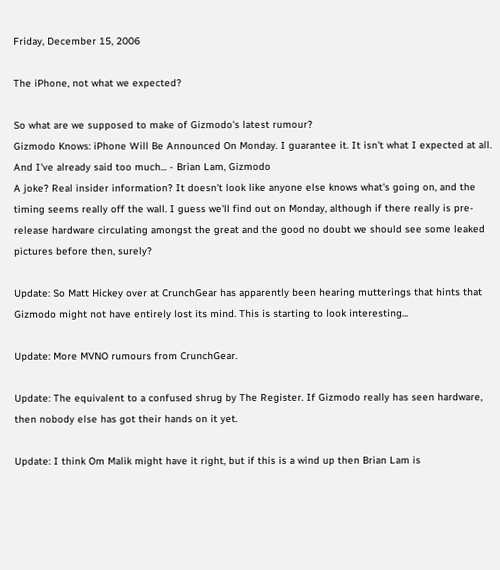Friday, December 15, 2006

The iPhone, not what we expected?

So what are we supposed to make of Gizmodo's latest rumour?
Gizmodo Knows: iPhone Will Be Announced On Monday. I guarantee it. It isn't what I expected at all. And I've already said too much... - Brian Lam, Gizmodo
A joke? Real insider information? It doesn't look like anyone else knows what's going on, and the timing seems really off the wall. I guess we'll find out on Monday, although if there really is pre-release hardware circulating amongst the great and the good no doubt we should see some leaked pictures before then, surely?

Update: So Matt Hickey over at CrunchGear has apparently been hearing mutterings that hints that Gizmodo might not have entirely lost its mind. This is starting to look interesting...

Update: More MVNO rumours from CrunchGear.

Update: The equivalent to a confused shrug by The Register. If Gizmodo really has seen hardware, then nobody else has got their hands on it yet.

Update: I think Om Malik might have it right, but if this is a wind up then Brian Lam is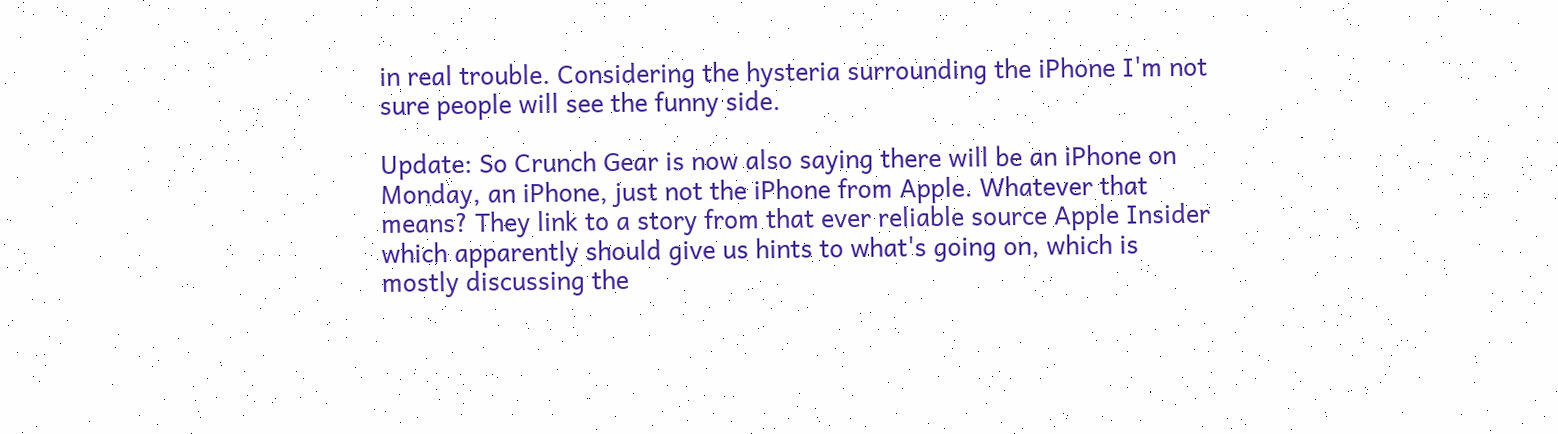in real trouble. Considering the hysteria surrounding the iPhone I'm not sure people will see the funny side.

Update: So Crunch Gear is now also saying there will be an iPhone on Monday, an iPhone, just not the iPhone from Apple. Whatever that means? They link to a story from that ever reliable source Apple Insider which apparently should give us hints to what's going on, which is mostly discussing the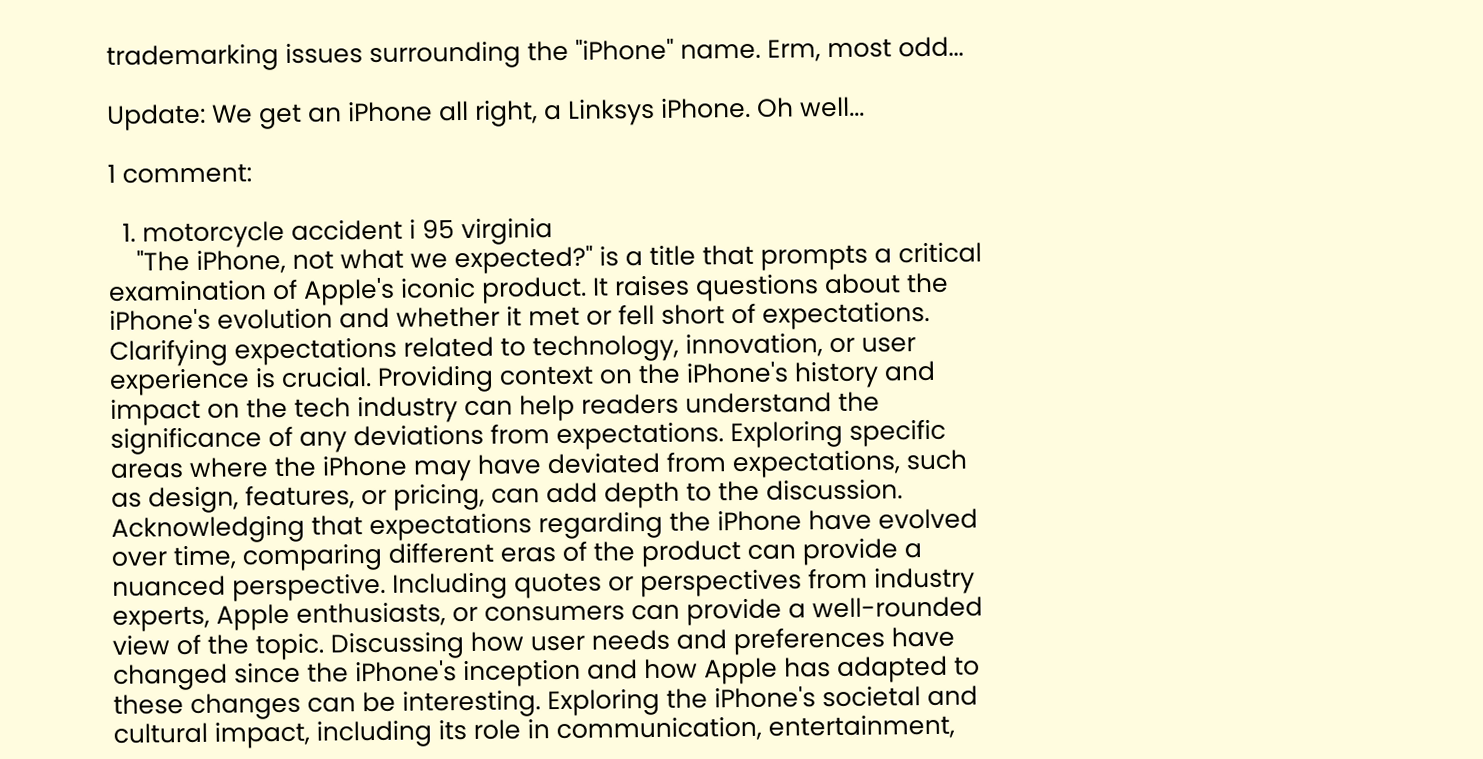trademarking issues surrounding the "iPhone" name. Erm, most odd...

Update: We get an iPhone all right, a Linksys iPhone. Oh well...

1 comment:

  1. motorcycle accident i 95 virginia
    "The iPhone, not what we expected?" is a title that prompts a critical examination of Apple's iconic product. It raises questions about the iPhone's evolution and whether it met or fell short of expectations. Clarifying expectations related to technology, innovation, or user experience is crucial. Providing context on the iPhone's history and impact on the tech industry can help readers understand the significance of any deviations from expectations. Exploring specific areas where the iPhone may have deviated from expectations, such as design, features, or pricing, can add depth to the discussion. Acknowledging that expectations regarding the iPhone have evolved over time, comparing different eras of the product can provide a nuanced perspective. Including quotes or perspectives from industry experts, Apple enthusiasts, or consumers can provide a well-rounded view of the topic. Discussing how user needs and preferences have changed since the iPhone's inception and how Apple has adapted to these changes can be interesting. Exploring the iPhone's societal and cultural impact, including its role in communication, entertainment,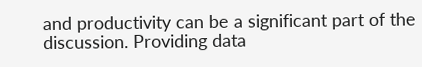and productivity can be a significant part of the discussion. Providing data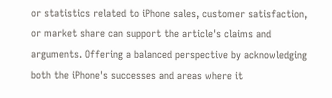or statistics related to iPhone sales, customer satisfaction, or market share can support the article's claims and arguments. Offering a balanced perspective by acknowledging both the iPhone's successes and areas where it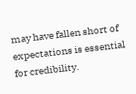may have fallen short of expectations is essential for credibility.